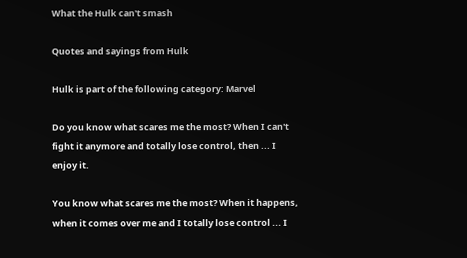What the Hulk can't smash

Quotes and sayings from Hulk

Hulk is part of the following category: Marvel

Do you know what scares me the most? When I can't fight it anymore and totally lose control, then ... I enjoy it.

You know what scares me the most? When it happens, when it comes over me and I totally lose control ... I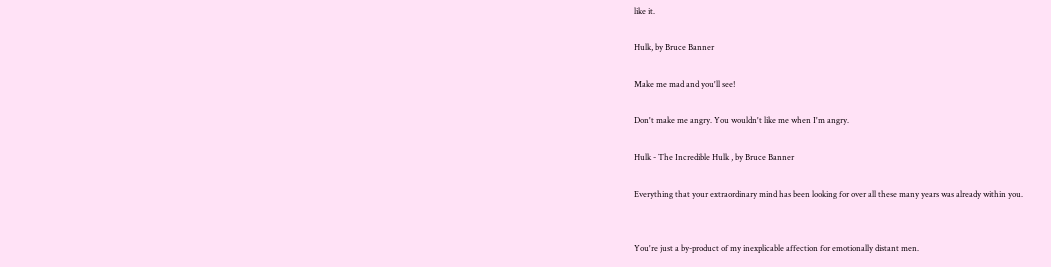like it.

Hulk, by Bruce Banner

Make me mad and you'll see!

Don't make me angry. You wouldn't like me when I'm angry.

Hulk - The Incredible Hulk , by Bruce Banner

Everything that your extraordinary mind has been looking for over all these many years was already within you.


You're just a by-product of my inexplicable affection for emotionally distant men.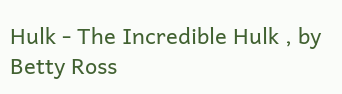Hulk - The Incredible Hulk , by Betty Ross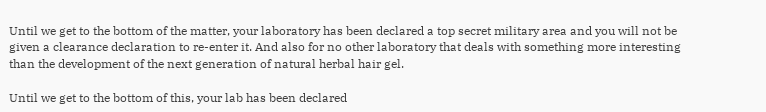Until we get to the bottom of the matter, your laboratory has been declared a top secret military area and you will not be given a clearance declaration to re-enter it. And also for no other laboratory that deals with something more interesting than the development of the next generation of natural herbal hair gel.

Until we get to the bottom of this, your lab has been declared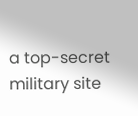a top-secret military site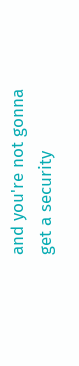and you're not gonna get a security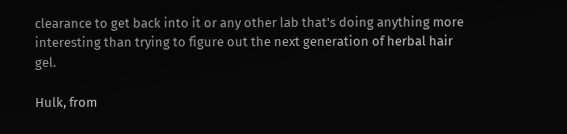clearance to get back into it or any other lab that's doing anything more interesting than trying to figure out the next generation of herbal hair gel.

Hulk, from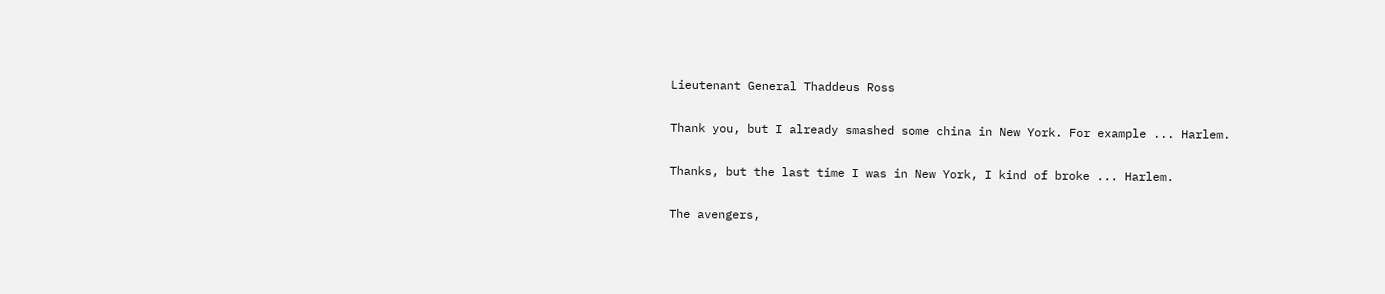Lieutenant General Thaddeus Ross

Thank you, but I already smashed some china in New York. For example ... Harlem.

Thanks, but the last time I was in New York, I kind of broke ... Harlem.

The avengers,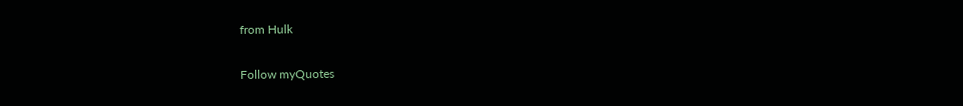from Hulk

Follow myQuotes